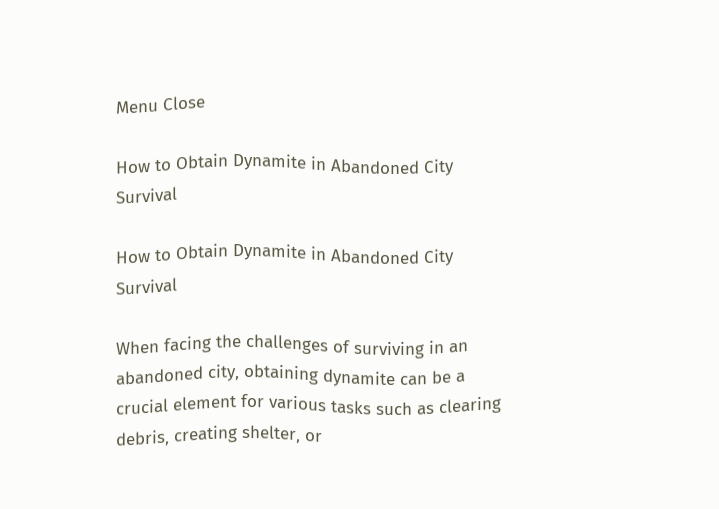Menu Close

How to Obtain Dynamite in Abandoned City Survival

How to Obtain Dynamite in Abandoned City Survival

When facing the challenges of surviving in an abandoned city‚ obtaining dynamite can be a crucial element for various tasks such as clearing debris‚ creating shelter‚ or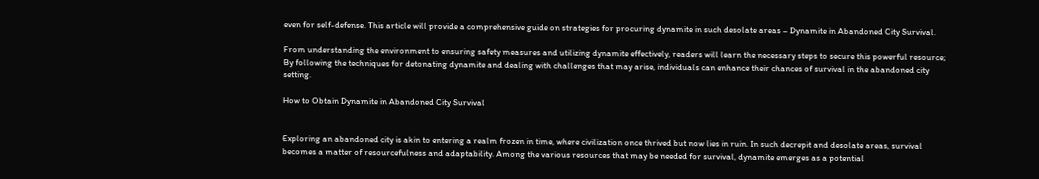even for self-defense. This article will provide a comprehensive guide on strategies for procuring dynamite in such desolate areas – Dynamite in Abandoned City Survival.

From understanding the environment to ensuring safety measures and utilizing dynamite effectively‚ readers will learn the necessary steps to secure this powerful resource; By following the techniques for detonating dynamite and dealing with challenges that may arise‚ individuals can enhance their chances of survival in the abandoned city setting.

How to Obtain Dynamite in Abandoned City Survival


Exploring an abandoned city is akin to entering a realm frozen in time‚ where civilization once thrived but now lies in ruin. In such decrepit and desolate areas‚ survival becomes a matter of resourcefulness and adaptability. Among the various resources that may be needed for survival‚ dynamite emerges as a potential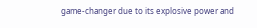game-changer due to its explosive power and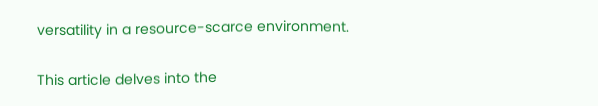versatility in a resource-scarce environment.

This article delves into the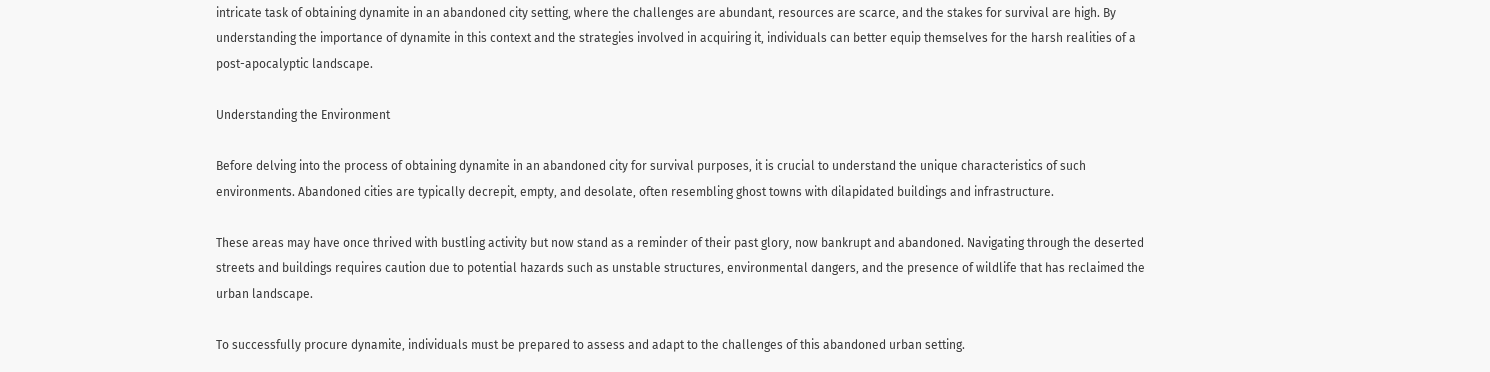intricate task of obtaining dynamite in an abandoned city setting‚ where the challenges are abundant‚ resources are scarce‚ and the stakes for survival are high. By understanding the importance of dynamite in this context and the strategies involved in acquiring it‚ individuals can better equip themselves for the harsh realities of a post-apocalyptic landscape.

Understanding the Environment

Before delving into the process of obtaining dynamite in an abandoned city for survival purposes‚ it is crucial to understand the unique characteristics of such environments. Abandoned cities are typically decrepit‚ empty‚ and desolate‚ often resembling ghost towns with dilapidated buildings and infrastructure.

These areas may have once thrived with bustling activity but now stand as a reminder of their past glory‚ now bankrupt and abandoned. Navigating through the deserted streets and buildings requires caution due to potential hazards such as unstable structures‚ environmental dangers‚ and the presence of wildlife that has reclaimed the urban landscape.

To successfully procure dynamite‚ individuals must be prepared to assess and adapt to the challenges of this abandoned urban setting.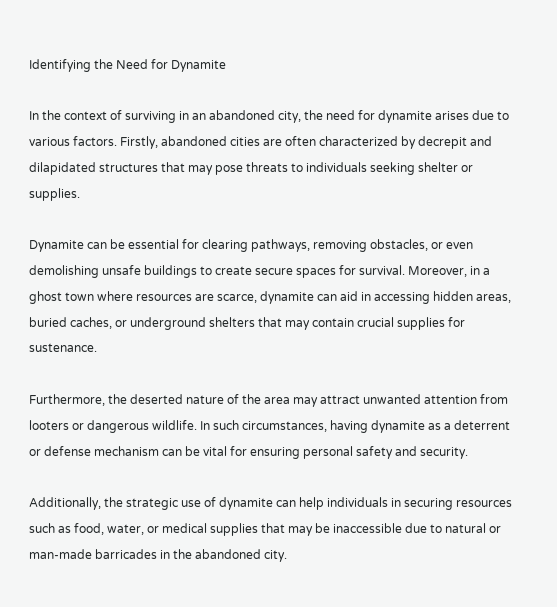Identifying the Need for Dynamite

In the context of surviving in an abandoned city‚ the need for dynamite arises due to various factors. Firstly‚ abandoned cities are often characterized by decrepit and dilapidated structures that may pose threats to individuals seeking shelter or supplies.

Dynamite can be essential for clearing pathways‚ removing obstacles‚ or even demolishing unsafe buildings to create secure spaces for survival. Moreover‚ in a ghost town where resources are scarce‚ dynamite can aid in accessing hidden areas‚ buried caches‚ or underground shelters that may contain crucial supplies for sustenance.

Furthermore‚ the deserted nature of the area may attract unwanted attention from looters or dangerous wildlife. In such circumstances‚ having dynamite as a deterrent or defense mechanism can be vital for ensuring personal safety and security.

Additionally‚ the strategic use of dynamite can help individuals in securing resources such as food‚ water‚ or medical supplies that may be inaccessible due to natural or man-made barricades in the abandoned city.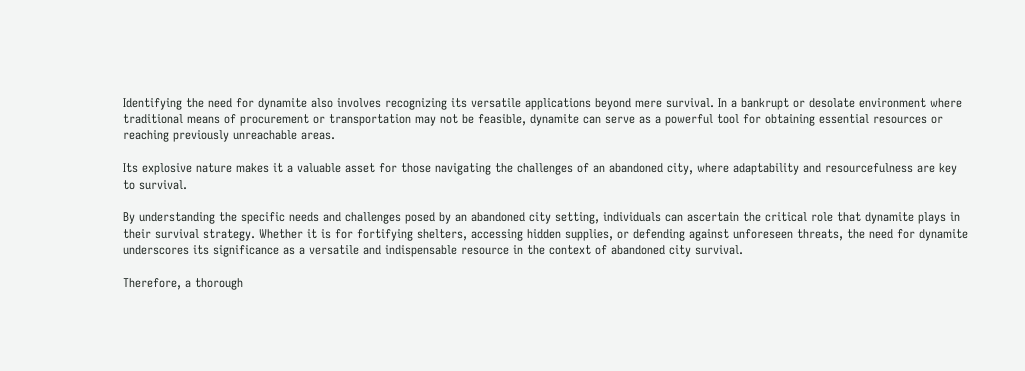Identifying the need for dynamite also involves recognizing its versatile applications beyond mere survival. In a bankrupt or desolate environment where traditional means of procurement or transportation may not be feasible‚ dynamite can serve as a powerful tool for obtaining essential resources or reaching previously unreachable areas.

Its explosive nature makes it a valuable asset for those navigating the challenges of an abandoned city‚ where adaptability and resourcefulness are key to survival.

By understanding the specific needs and challenges posed by an abandoned city setting‚ individuals can ascertain the critical role that dynamite plays in their survival strategy. Whether it is for fortifying shelters‚ accessing hidden supplies‚ or defending against unforeseen threats‚ the need for dynamite underscores its significance as a versatile and indispensable resource in the context of abandoned city survival.

Therefore‚ a thorough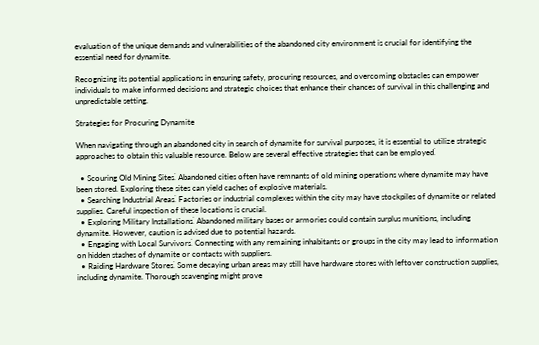evaluation of the unique demands and vulnerabilities of the abandoned city environment is crucial for identifying the essential need for dynamite.

Recognizing its potential applications in ensuring safety‚ procuring resources‚ and overcoming obstacles can empower individuals to make informed decisions and strategic choices that enhance their chances of survival in this challenging and unpredictable setting.

Strategies for Procuring Dynamite

When navigating through an abandoned city in search of dynamite for survival purposes‚ it is essential to utilize strategic approaches to obtain this valuable resource. Below are several effective strategies that can be employed⁚

  • Scouring Old Mining Sites⁚ Abandoned cities often have remnants of old mining operations where dynamite may have been stored. Exploring these sites can yield caches of explosive materials.
  • Searching Industrial Areas⁚ Factories or industrial complexes within the city may have stockpiles of dynamite or related supplies. Careful inspection of these locations is crucial.
  • Exploring Military Installations⁚ Abandoned military bases or armories could contain surplus munitions‚ including dynamite. However‚ caution is advised due to potential hazards.
  • Engaging with Local Survivors⁚ Connecting with any remaining inhabitants or groups in the city may lead to information on hidden stashes of dynamite or contacts with suppliers.
  • Raiding Hardware Stores⁚ Some decaying urban areas may still have hardware stores with leftover construction supplies‚ including dynamite. Thorough scavenging might prove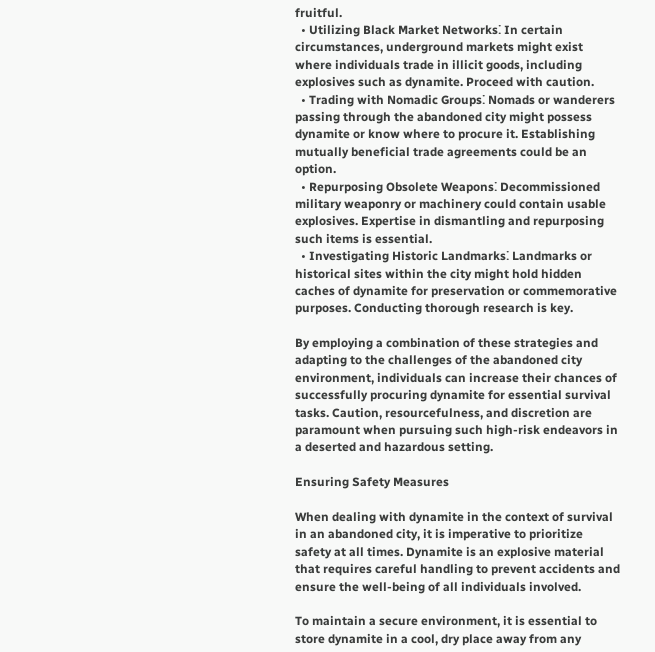fruitful.
  • Utilizing Black Market Networks⁚ In certain circumstances‚ underground markets might exist where individuals trade in illicit goods‚ including explosives such as dynamite. Proceed with caution.
  • Trading with Nomadic Groups⁚ Nomads or wanderers passing through the abandoned city might possess dynamite or know where to procure it. Establishing mutually beneficial trade agreements could be an option.
  • Repurposing Obsolete Weapons⁚ Decommissioned military weaponry or machinery could contain usable explosives. Expertise in dismantling and repurposing such items is essential.
  • Investigating Historic Landmarks⁚ Landmarks or historical sites within the city might hold hidden caches of dynamite for preservation or commemorative purposes. Conducting thorough research is key.

By employing a combination of these strategies and adapting to the challenges of the abandoned city environment‚ individuals can increase their chances of successfully procuring dynamite for essential survival tasks. Caution‚ resourcefulness‚ and discretion are paramount when pursuing such high-risk endeavors in a deserted and hazardous setting.

Ensuring Safety Measures

When dealing with dynamite in the context of survival in an abandoned city‚ it is imperative to prioritize safety at all times. Dynamite is an explosive material that requires careful handling to prevent accidents and ensure the well-being of all individuals involved.

To maintain a secure environment‚ it is essential to store dynamite in a cool‚ dry place away from any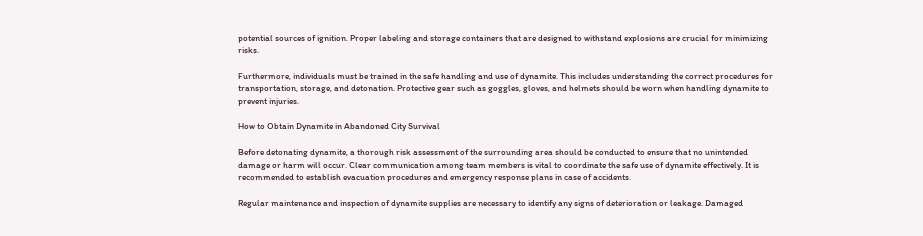potential sources of ignition. Proper labeling and storage containers that are designed to withstand explosions are crucial for minimizing risks.

Furthermore‚ individuals must be trained in the safe handling and use of dynamite. This includes understanding the correct procedures for transportation‚ storage‚ and detonation. Protective gear such as goggles‚ gloves‚ and helmets should be worn when handling dynamite to prevent injuries.

How to Obtain Dynamite in Abandoned City Survival

Before detonating dynamite‚ a thorough risk assessment of the surrounding area should be conducted to ensure that no unintended damage or harm will occur. Clear communication among team members is vital to coordinate the safe use of dynamite effectively. It is recommended to establish evacuation procedures and emergency response plans in case of accidents.

Regular maintenance and inspection of dynamite supplies are necessary to identify any signs of deterioration or leakage. Damaged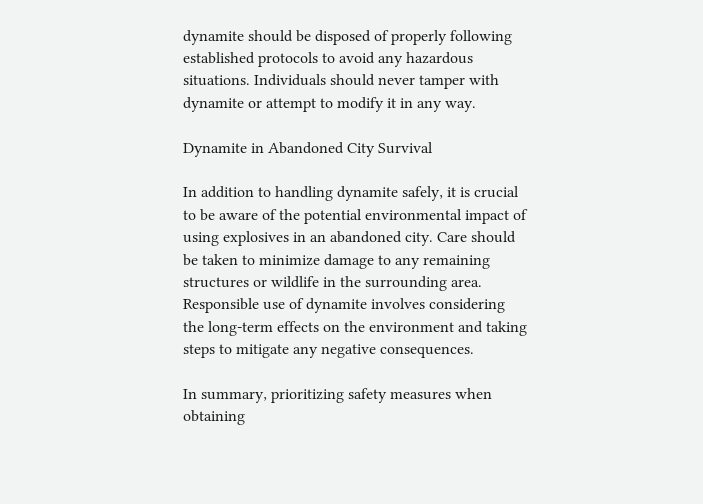dynamite should be disposed of properly following established protocols to avoid any hazardous situations. Individuals should never tamper with dynamite or attempt to modify it in any way.

Dynamite in Abandoned City Survival

In addition to handling dynamite safely‚ it is crucial to be aware of the potential environmental impact of using explosives in an abandoned city. Care should be taken to minimize damage to any remaining structures or wildlife in the surrounding area. Responsible use of dynamite involves considering the long-term effects on the environment and taking steps to mitigate any negative consequences.

In summary‚ prioritizing safety measures when obtaining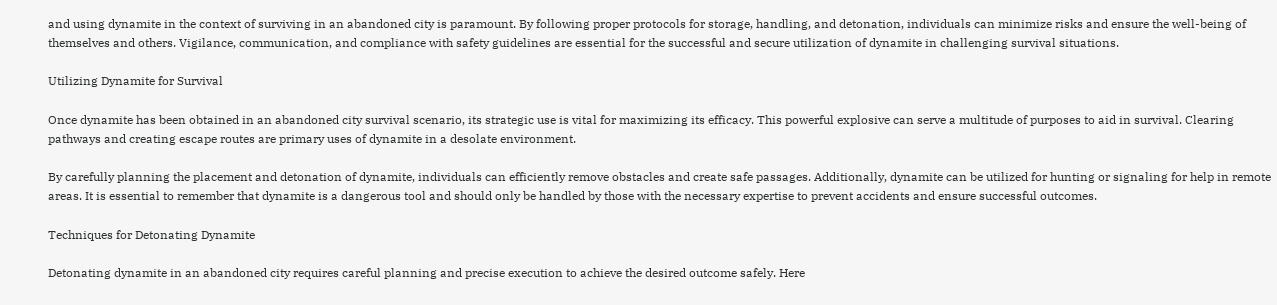and using dynamite in the context of surviving in an abandoned city is paramount. By following proper protocols for storage‚ handling‚ and detonation‚ individuals can minimize risks and ensure the well-being of themselves and others. Vigilance‚ communication‚ and compliance with safety guidelines are essential for the successful and secure utilization of dynamite in challenging survival situations.

Utilizing Dynamite for Survival

Once dynamite has been obtained in an abandoned city survival scenario‚ its strategic use is vital for maximizing its efficacy. This powerful explosive can serve a multitude of purposes to aid in survival. Clearing pathways and creating escape routes are primary uses of dynamite in a desolate environment.

By carefully planning the placement and detonation of dynamite‚ individuals can efficiently remove obstacles and create safe passages. Additionally‚ dynamite can be utilized for hunting or signaling for help in remote areas. It is essential to remember that dynamite is a dangerous tool and should only be handled by those with the necessary expertise to prevent accidents and ensure successful outcomes.

Techniques for Detonating Dynamite

Detonating dynamite in an abandoned city requires careful planning and precise execution to achieve the desired outcome safely. Here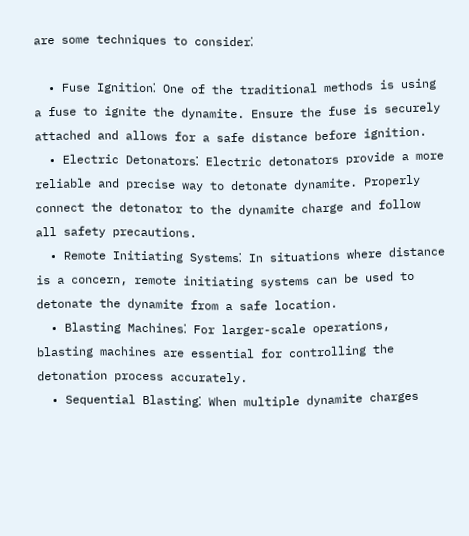are some techniques to consider⁚

  • Fuse Ignition⁚ One of the traditional methods is using a fuse to ignite the dynamite. Ensure the fuse is securely attached and allows for a safe distance before ignition.
  • Electric Detonators⁚ Electric detonators provide a more reliable and precise way to detonate dynamite. Properly connect the detonator to the dynamite charge and follow all safety precautions.
  • Remote Initiating Systems⁚ In situations where distance is a concern‚ remote initiating systems can be used to detonate the dynamite from a safe location.
  • Blasting Machines⁚ For larger-scale operations‚ blasting machines are essential for controlling the detonation process accurately.
  • Sequential Blasting⁚ When multiple dynamite charges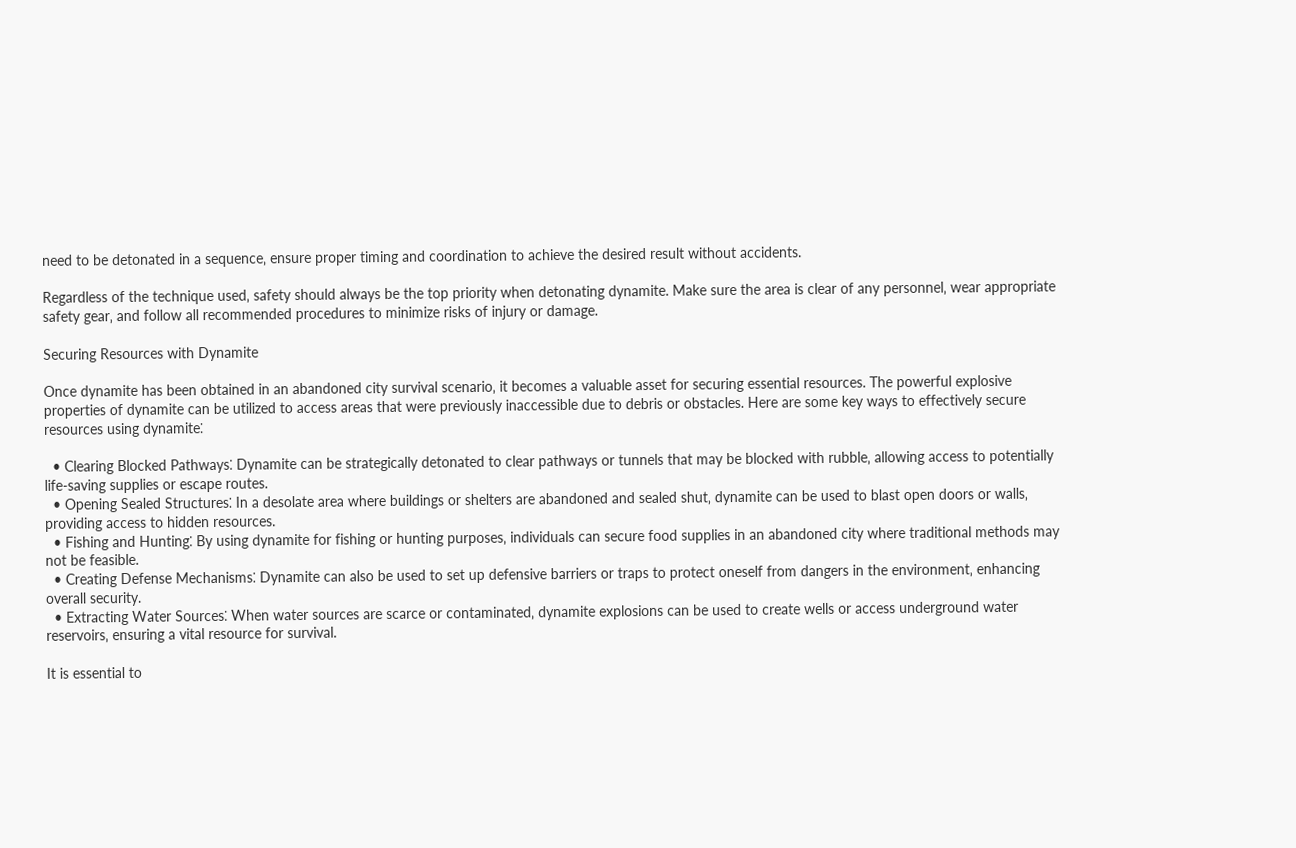need to be detonated in a sequence‚ ensure proper timing and coordination to achieve the desired result without accidents.

Regardless of the technique used‚ safety should always be the top priority when detonating dynamite. Make sure the area is clear of any personnel‚ wear appropriate safety gear‚ and follow all recommended procedures to minimize risks of injury or damage.

Securing Resources with Dynamite

Once dynamite has been obtained in an abandoned city survival scenario‚ it becomes a valuable asset for securing essential resources. The powerful explosive properties of dynamite can be utilized to access areas that were previously inaccessible due to debris or obstacles. Here are some key ways to effectively secure resources using dynamite⁚

  • Clearing Blocked Pathways⁚ Dynamite can be strategically detonated to clear pathways or tunnels that may be blocked with rubble‚ allowing access to potentially life-saving supplies or escape routes.
  • Opening Sealed Structures⁚ In a desolate area where buildings or shelters are abandoned and sealed shut‚ dynamite can be used to blast open doors or walls‚ providing access to hidden resources.
  • Fishing and Hunting⁚ By using dynamite for fishing or hunting purposes‚ individuals can secure food supplies in an abandoned city where traditional methods may not be feasible.
  • Creating Defense Mechanisms⁚ Dynamite can also be used to set up defensive barriers or traps to protect oneself from dangers in the environment‚ enhancing overall security.
  • Extracting Water Sources⁚ When water sources are scarce or contaminated‚ dynamite explosions can be used to create wells or access underground water reservoirs‚ ensuring a vital resource for survival.

It is essential to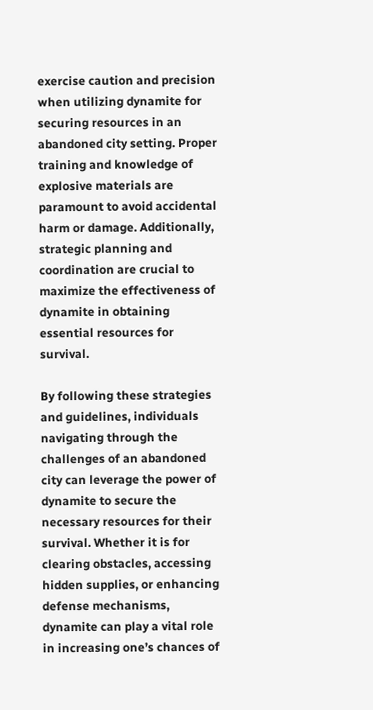exercise caution and precision when utilizing dynamite for securing resources in an abandoned city setting. Proper training and knowledge of explosive materials are paramount to avoid accidental harm or damage. Additionally‚ strategic planning and coordination are crucial to maximize the effectiveness of dynamite in obtaining essential resources for survival.

By following these strategies and guidelines‚ individuals navigating through the challenges of an abandoned city can leverage the power of dynamite to secure the necessary resources for their survival. Whether it is for clearing obstacles‚ accessing hidden supplies‚ or enhancing defense mechanisms‚ dynamite can play a vital role in increasing one’s chances of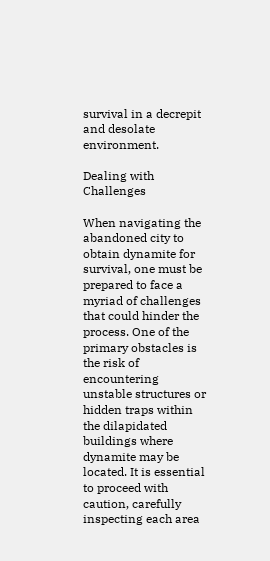survival in a decrepit and desolate environment.

Dealing with Challenges

When navigating the abandoned city to obtain dynamite for survival‚ one must be prepared to face a myriad of challenges that could hinder the process. One of the primary obstacles is the risk of encountering unstable structures or hidden traps within the dilapidated buildings where dynamite may be located. It is essential to proceed with caution‚ carefully inspecting each area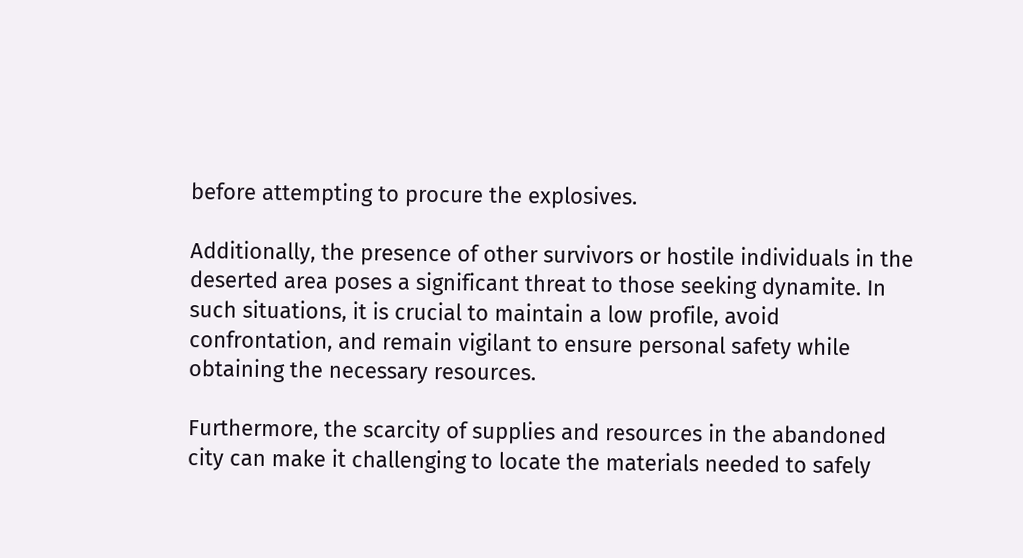before attempting to procure the explosives.

Additionally‚ the presence of other survivors or hostile individuals in the deserted area poses a significant threat to those seeking dynamite. In such situations‚ it is crucial to maintain a low profile‚ avoid confrontation‚ and remain vigilant to ensure personal safety while obtaining the necessary resources.

Furthermore‚ the scarcity of supplies and resources in the abandoned city can make it challenging to locate the materials needed to safely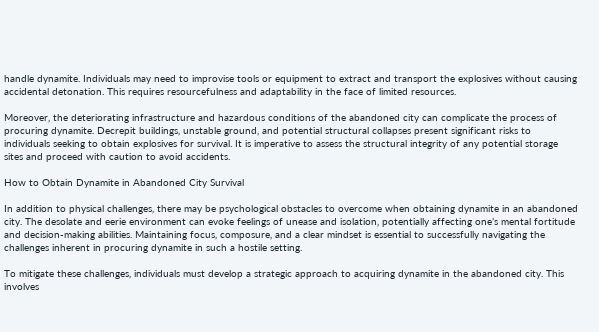handle dynamite. Individuals may need to improvise tools or equipment to extract and transport the explosives without causing accidental detonation. This requires resourcefulness and adaptability in the face of limited resources.

Moreover‚ the deteriorating infrastructure and hazardous conditions of the abandoned city can complicate the process of procuring dynamite. Decrepit buildings‚ unstable ground‚ and potential structural collapses present significant risks to individuals seeking to obtain explosives for survival. It is imperative to assess the structural integrity of any potential storage sites and proceed with caution to avoid accidents.

How to Obtain Dynamite in Abandoned City Survival

In addition to physical challenges‚ there may be psychological obstacles to overcome when obtaining dynamite in an abandoned city. The desolate and eerie environment can evoke feelings of unease and isolation‚ potentially affecting one’s mental fortitude and decision-making abilities. Maintaining focus‚ composure‚ and a clear mindset is essential to successfully navigating the challenges inherent in procuring dynamite in such a hostile setting.

To mitigate these challenges‚ individuals must develop a strategic approach to acquiring dynamite in the abandoned city. This involves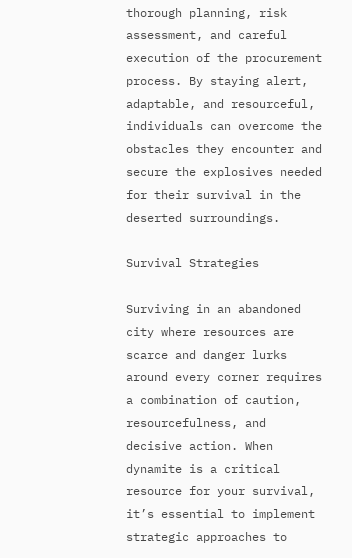thorough planning‚ risk assessment‚ and careful execution of the procurement process. By staying alert‚ adaptable‚ and resourceful‚ individuals can overcome the obstacles they encounter and secure the explosives needed for their survival in the deserted surroundings.

Survival Strategies

Surviving in an abandoned city where resources are scarce and danger lurks around every corner requires a combination of caution‚ resourcefulness‚ and decisive action. When dynamite is a critical resource for your survival‚ it’s essential to implement strategic approaches to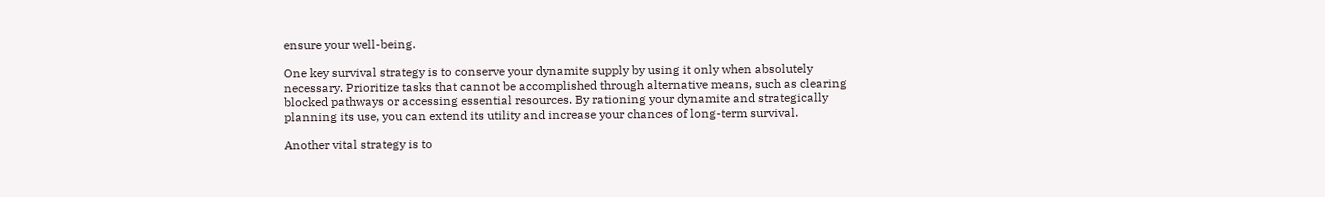ensure your well-being.

One key survival strategy is to conserve your dynamite supply by using it only when absolutely necessary. Prioritize tasks that cannot be accomplished through alternative means‚ such as clearing blocked pathways or accessing essential resources. By rationing your dynamite and strategically planning its use‚ you can extend its utility and increase your chances of long-term survival.

Another vital strategy is to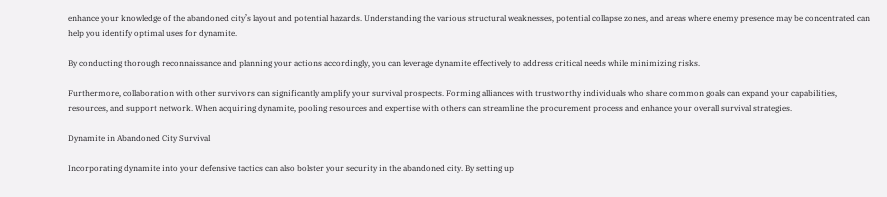enhance your knowledge of the abandoned city’s layout and potential hazards. Understanding the various structural weaknesses‚ potential collapse zones‚ and areas where enemy presence may be concentrated can help you identify optimal uses for dynamite.

By conducting thorough reconnaissance and planning your actions accordingly‚ you can leverage dynamite effectively to address critical needs while minimizing risks.

Furthermore‚ collaboration with other survivors can significantly amplify your survival prospects. Forming alliances with trustworthy individuals who share common goals can expand your capabilities‚ resources‚ and support network. When acquiring dynamite‚ pooling resources and expertise with others can streamline the procurement process and enhance your overall survival strategies.

Dynamite in Abandoned City Survival

Incorporating dynamite into your defensive tactics can also bolster your security in the abandoned city. By setting up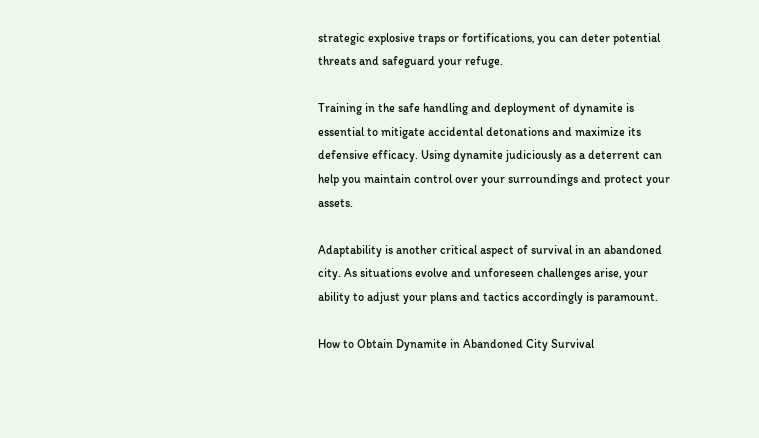strategic explosive traps or fortifications‚ you can deter potential threats and safeguard your refuge.

Training in the safe handling and deployment of dynamite is essential to mitigate accidental detonations and maximize its defensive efficacy. Using dynamite judiciously as a deterrent can help you maintain control over your surroundings and protect your assets.

Adaptability is another critical aspect of survival in an abandoned city. As situations evolve and unforeseen challenges arise‚ your ability to adjust your plans and tactics accordingly is paramount.

How to Obtain Dynamite in Abandoned City Survival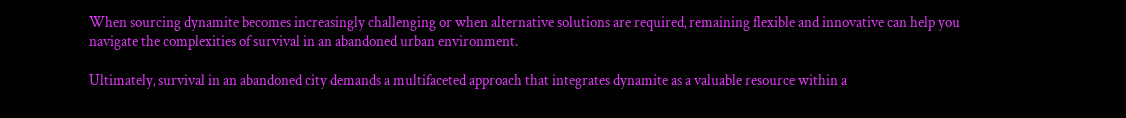When sourcing dynamite becomes increasingly challenging or when alternative solutions are required‚ remaining flexible and innovative can help you navigate the complexities of survival in an abandoned urban environment.

Ultimately‚ survival in an abandoned city demands a multifaceted approach that integrates dynamite as a valuable resource within a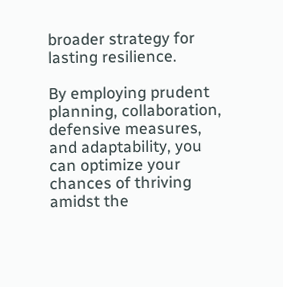broader strategy for lasting resilience.

By employing prudent planning‚ collaboration‚ defensive measures‚ and adaptability‚ you can optimize your chances of thriving amidst the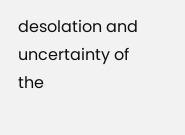desolation and uncertainty of the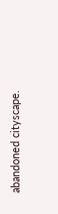abandoned cityscape.